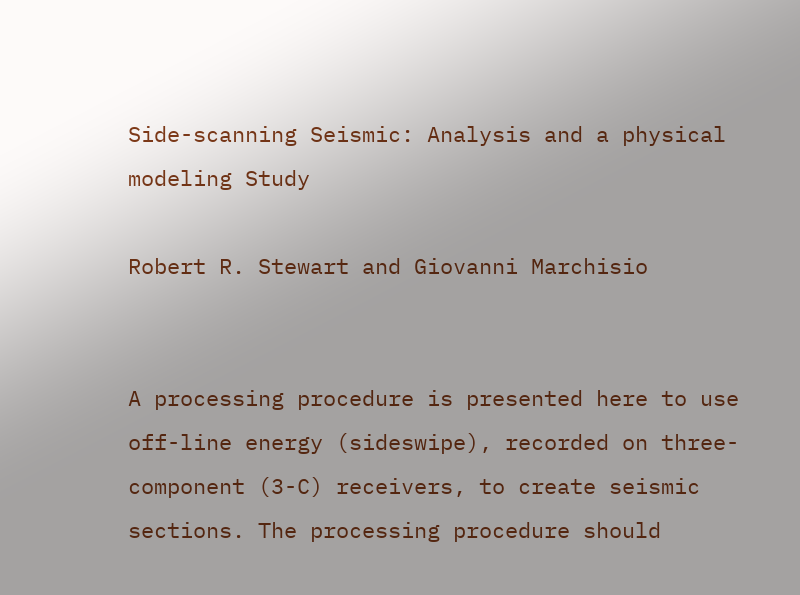Side-scanning Seismic: Analysis and a physical modeling Study

Robert R. Stewart and Giovanni Marchisio


A processing procedure is presented here to use off-line energy (sideswipe), recorded on three-component (3-C) receivers, to create seismic sections. The processing procedure should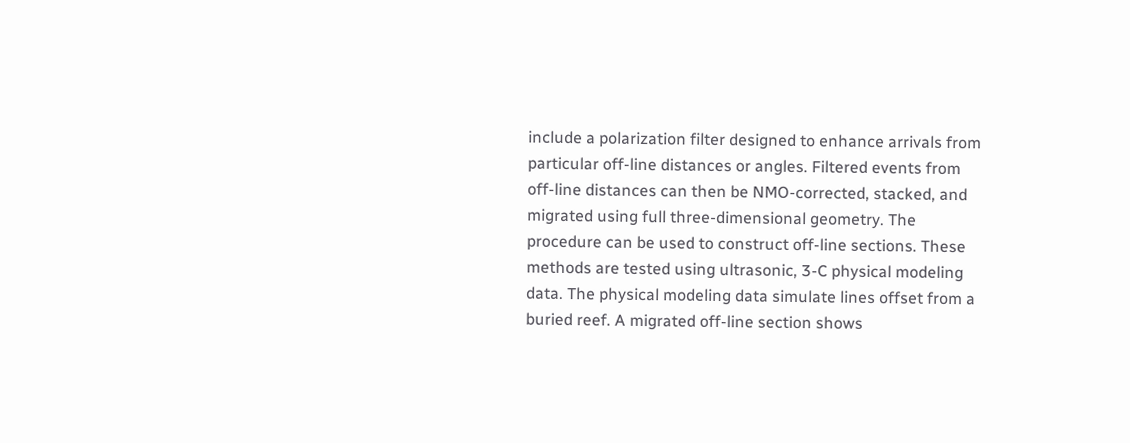include a polarization filter designed to enhance arrivals from particular off-line distances or angles. Filtered events from off-line distances can then be NMO-corrected, stacked, and migrated using full three-dimensional geometry. The procedure can be used to construct off-line sections. These methods are tested using ultrasonic, 3-C physical modeling data. The physical modeling data simulate lines offset from a buried reef. A migrated off-line section shows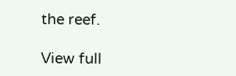the reef.

View full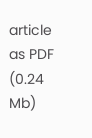article as PDF (0.24 Mb)